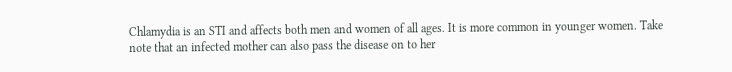Chlamydia is an STI and affects both men and women of all ages. It is more common in younger women. Take note that an infected mother can also pass the disease on to her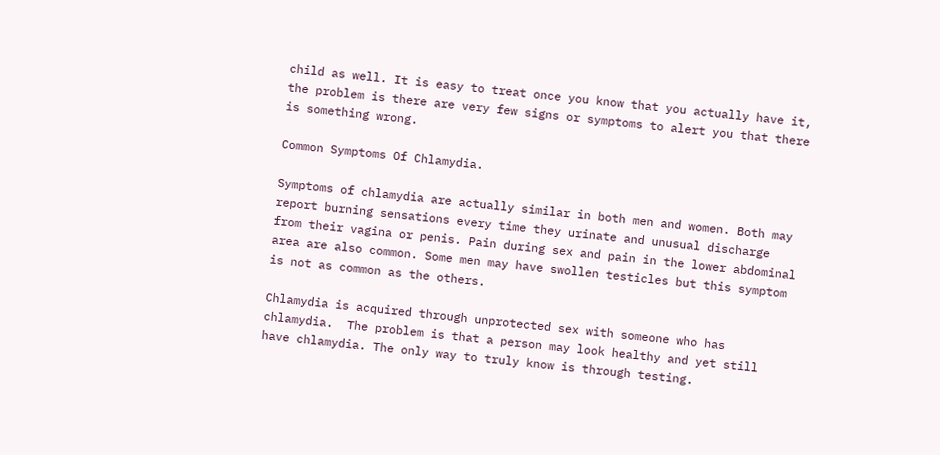child as well. It is easy to treat once you know that you actually have it, the problem is there are very few signs or symptoms to alert you that there is something wrong.

Common Symptoms Of Chlamydia.

Symptoms of chlamydia are actually similar in both men and women. Both may report burning sensations every time they urinate and unusual discharge from their vagina or penis. Pain during sex and pain in the lower abdominal area are also common. Some men may have swollen testicles but this symptom is not as common as the others.

Chlamydia is acquired through unprotected sex with someone who has chlamydia.  The problem is that a person may look healthy and yet still have chlamydia. The only way to truly know is through testing.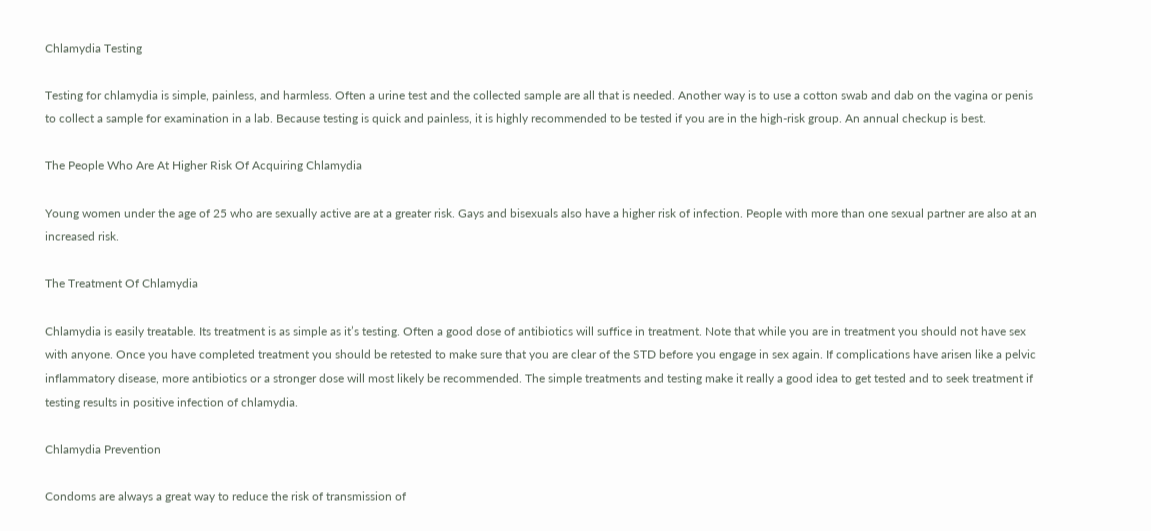Chlamydia Testing

Testing for chlamydia is simple, painless, and harmless. Often a urine test and the collected sample are all that is needed. Another way is to use a cotton swab and dab on the vagina or penis to collect a sample for examination in a lab. Because testing is quick and painless, it is highly recommended to be tested if you are in the high-risk group. An annual checkup is best.

The People Who Are At Higher Risk Of Acquiring Chlamydia

Young women under the age of 25 who are sexually active are at a greater risk. Gays and bisexuals also have a higher risk of infection. People with more than one sexual partner are also at an increased risk.

The Treatment Of Chlamydia

Chlamydia is easily treatable. Its treatment is as simple as it’s testing. Often a good dose of antibiotics will suffice in treatment. Note that while you are in treatment you should not have sex with anyone. Once you have completed treatment you should be retested to make sure that you are clear of the STD before you engage in sex again. If complications have arisen like a pelvic inflammatory disease, more antibiotics or a stronger dose will most likely be recommended. The simple treatments and testing make it really a good idea to get tested and to seek treatment if testing results in positive infection of chlamydia.

Chlamydia Prevention

Condoms are always a great way to reduce the risk of transmission of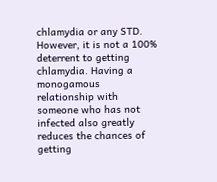chlamydia or any STD. However, it is not a 100% deterrent to getting chlamydia. Having a monogamous relationship with someone who has not infected also greatly reduces the chances of getting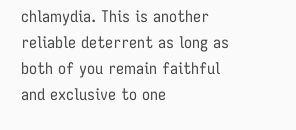chlamydia. This is another reliable deterrent as long as both of you remain faithful and exclusive to one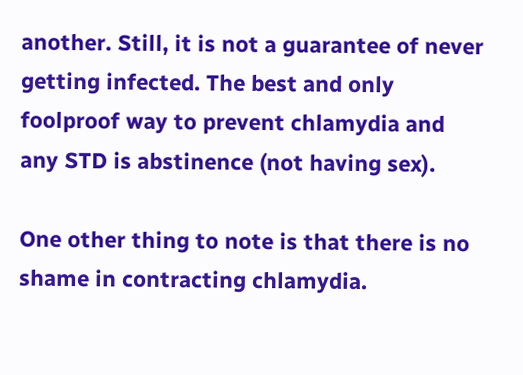another. Still, it is not a guarantee of never getting infected. The best and only foolproof way to prevent chlamydia and any STD is abstinence (not having sex).

One other thing to note is that there is no shame in contracting chlamydia.